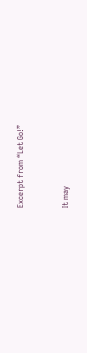Excerpt from “Let Go!”


It may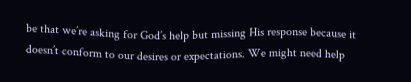be that we’re asking for God’s help but missing His response because it doesn’t conform to our desires or expectations. We might need help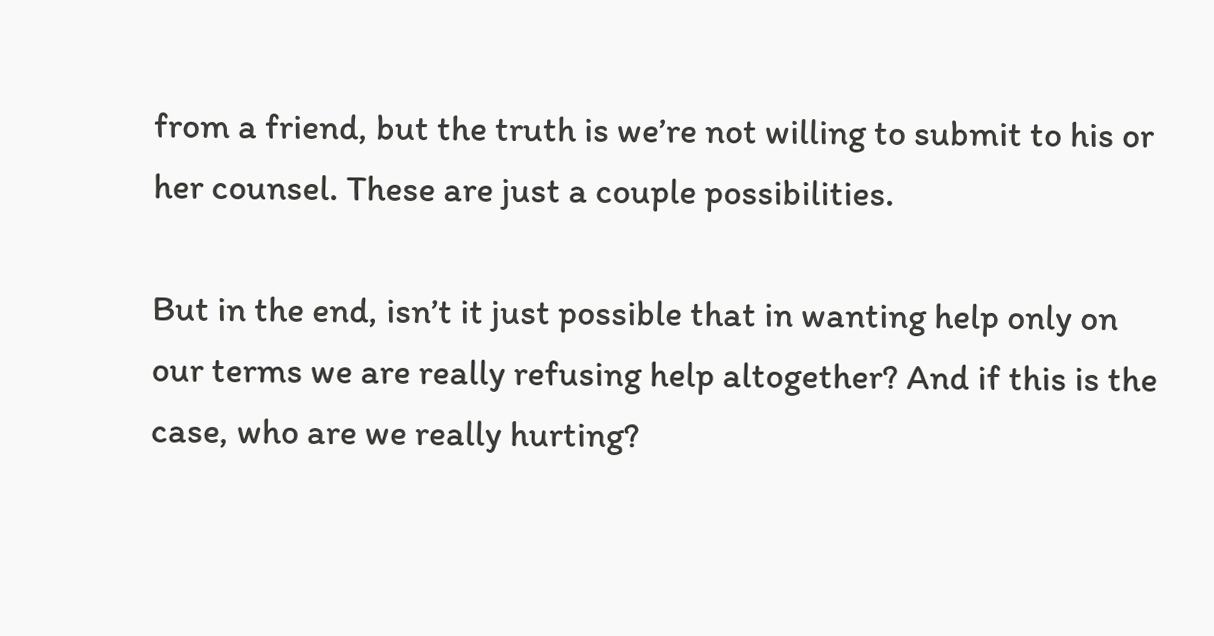from a friend, but the truth is we’re not willing to submit to his or her counsel. These are just a couple possibilities.

But in the end, isn’t it just possible that in wanting help only on our terms we are really refusing help altogether? And if this is the case, who are we really hurting?